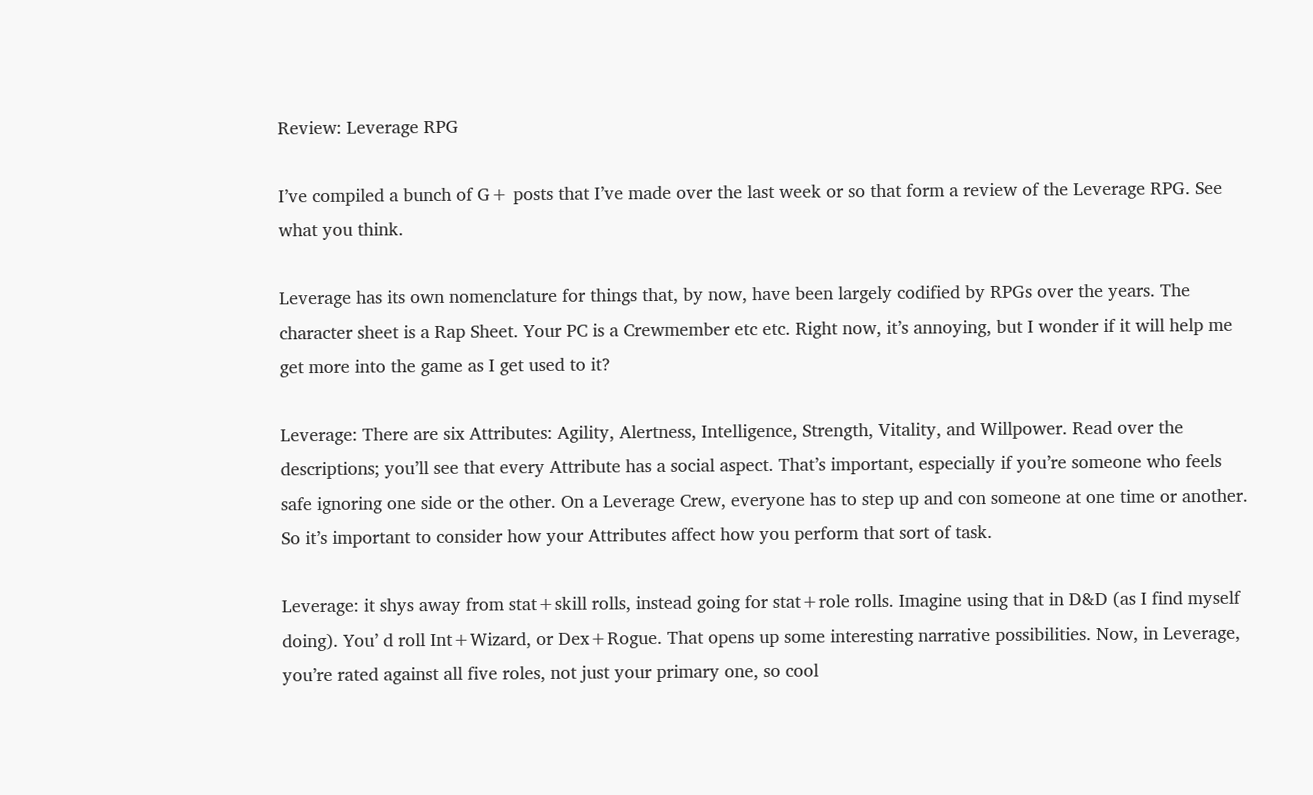Review: Leverage RPG

I’ve compiled a bunch of G+ posts that I’ve made over the last week or so that form a review of the Leverage RPG. See what you think.

Leverage has its own nomenclature for things that, by now, have been largely codified by RPGs over the years. The character sheet is a Rap Sheet. Your PC is a Crewmember etc etc. Right now, it’s annoying, but I wonder if it will help me get more into the game as I get used to it?

Leverage: There are six Attributes: Agility, Alertness, Intelligence, Strength, Vitality, and Willpower. Read over the descriptions; you’ll see that every Attribute has a social aspect. That’s important, especially if you’re someone who feels safe ignoring one side or the other. On a Leverage Crew, everyone has to step up and con someone at one time or another. So it’s important to consider how your Attributes affect how you perform that sort of task.

Leverage: it shys away from stat+skill rolls, instead going for stat+role rolls. Imagine using that in D&D (as I find myself doing). You’ d roll Int+Wizard, or Dex+Rogue. That opens up some interesting narrative possibilities. Now, in Leverage, you’re rated against all five roles, not just your primary one, so cool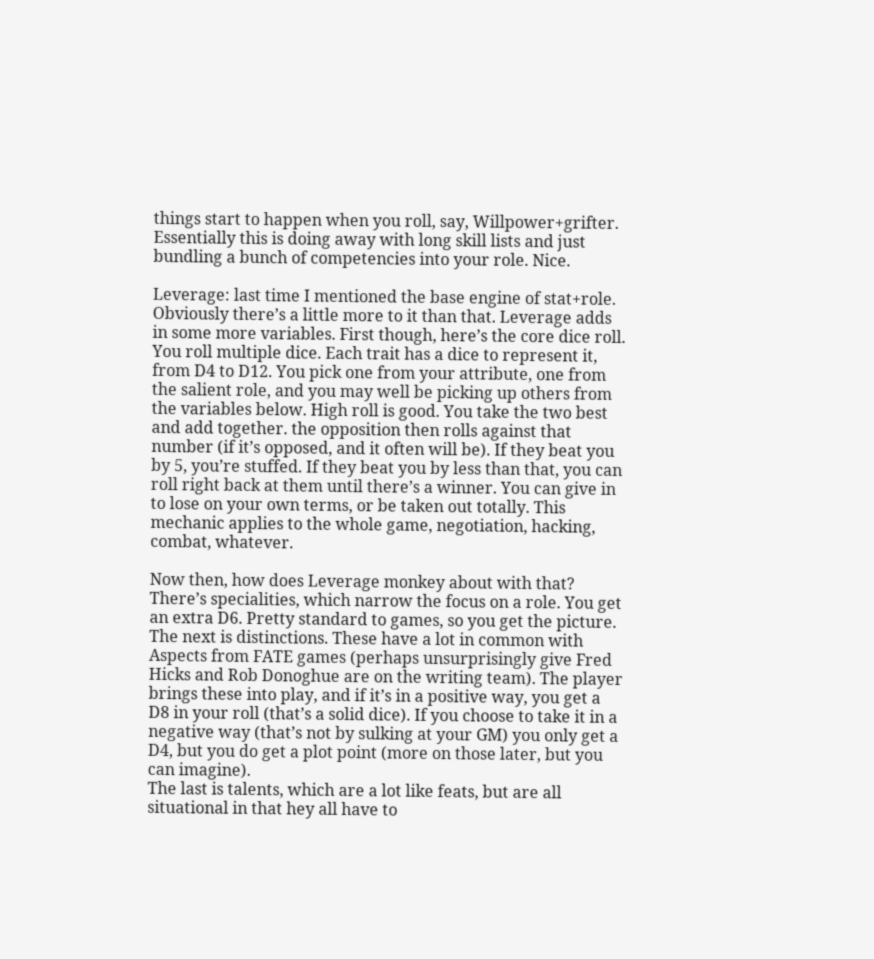things start to happen when you roll, say, Willpower+grifter. Essentially this is doing away with long skill lists and just bundling a bunch of competencies into your role. Nice.

Leverage: last time I mentioned the base engine of stat+role. Obviously there’s a little more to it than that. Leverage adds in some more variables. First though, here’s the core dice roll.
You roll multiple dice. Each trait has a dice to represent it, from D4 to D12. You pick one from your attribute, one from the salient role, and you may well be picking up others from the variables below. High roll is good. You take the two best and add together. the opposition then rolls against that number (if it’s opposed, and it often will be). If they beat you by 5, you’re stuffed. If they beat you by less than that, you can roll right back at them until there’s a winner. You can give in to lose on your own terms, or be taken out totally. This mechanic applies to the whole game, negotiation, hacking, combat, whatever.

Now then, how does Leverage monkey about with that?
There’s specialities, which narrow the focus on a role. You get an extra D6. Pretty standard to games, so you get the picture.
The next is distinctions. These have a lot in common with Aspects from FATE games (perhaps unsurprisingly give Fred Hicks and Rob Donoghue are on the writing team). The player brings these into play, and if it’s in a positive way, you get a D8 in your roll (that’s a solid dice). If you choose to take it in a negative way (that’s not by sulking at your GM) you only get a D4, but you do get a plot point (more on those later, but you can imagine).
The last is talents, which are a lot like feats, but are all situational in that hey all have to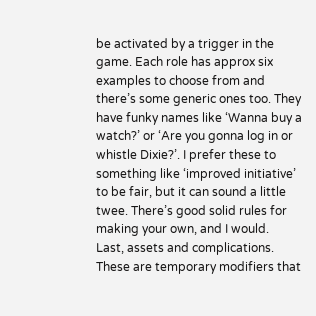be activated by a trigger in the game. Each role has approx six examples to choose from and there’s some generic ones too. They have funky names like ‘Wanna buy a watch?’ or ‘Are you gonna log in or whistle Dixie?’. I prefer these to something like ‘improved initiative’ to be fair, but it can sound a little twee. There’s good solid rules for making your own, and I would.
Last, assets and complications. These are temporary modifiers that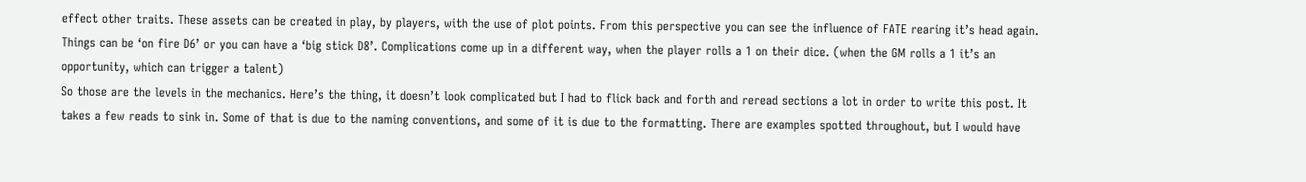effect other traits. These assets can be created in play, by players, with the use of plot points. From this perspective you can see the influence of FATE rearing it’s head again. Things can be ‘on fire D6’ or you can have a ‘big stick D8’. Complications come up in a different way, when the player rolls a 1 on their dice. (when the GM rolls a 1 it’s an opportunity, which can trigger a talent)
So those are the levels in the mechanics. Here’s the thing, it doesn’t look complicated but I had to flick back and forth and reread sections a lot in order to write this post. It takes a few reads to sink in. Some of that is due to the naming conventions, and some of it is due to the formatting. There are examples spotted throughout, but I would have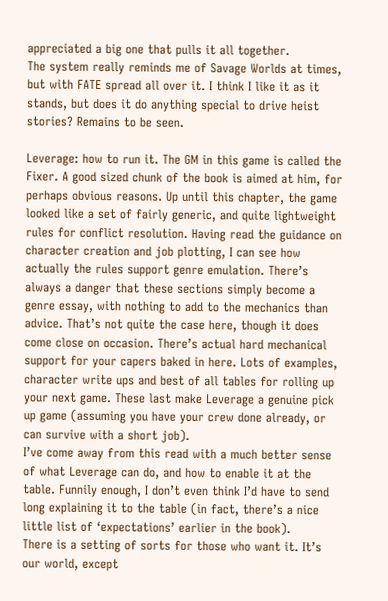appreciated a big one that pulls it all together.
The system really reminds me of Savage Worlds at times, but with FATE spread all over it. I think I like it as it stands, but does it do anything special to drive heist stories? Remains to be seen.

Leverage: how to run it. The GM in this game is called the Fixer. A good sized chunk of the book is aimed at him, for perhaps obvious reasons. Up until this chapter, the game looked like a set of fairly generic, and quite lightweight rules for conflict resolution. Having read the guidance on character creation and job plotting, I can see how actually the rules support genre emulation. There’s always a danger that these sections simply become a genre essay, with nothing to add to the mechanics than advice. That’s not quite the case here, though it does come close on occasion. There’s actual hard mechanical support for your capers baked in here. Lots of examples, character write ups and best of all tables for rolling up your next game. These last make Leverage a genuine pick up game (assuming you have your crew done already, or can survive with a short job).
I’ve come away from this read with a much better sense of what Leverage can do, and how to enable it at the table. Funnily enough, I don’t even think I’d have to send long explaining it to the table (in fact, there’s a nice little list of ‘expectations’ earlier in the book).
There is a setting of sorts for those who want it. It’s our world, except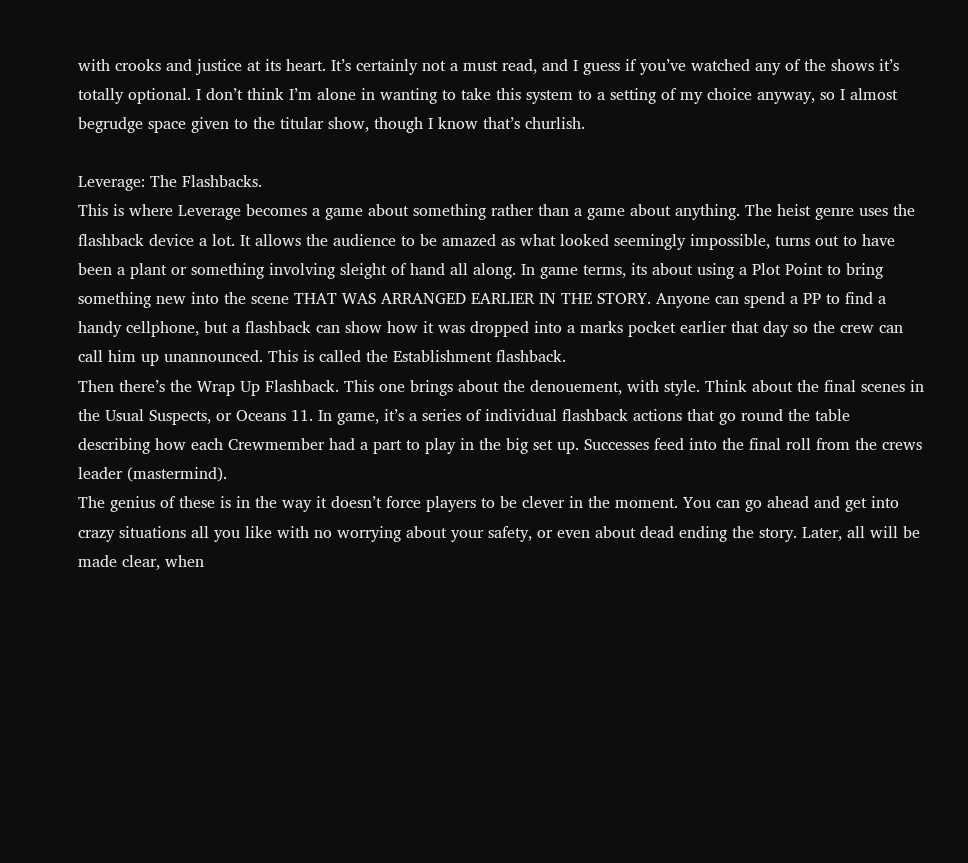with crooks and justice at its heart. It’s certainly not a must read, and I guess if you’ve watched any of the shows it’s totally optional. I don’t think I’m alone in wanting to take this system to a setting of my choice anyway, so I almost begrudge space given to the titular show, though I know that’s churlish.

Leverage: The Flashbacks.
This is where Leverage becomes a game about something rather than a game about anything. The heist genre uses the flashback device a lot. It allows the audience to be amazed as what looked seemingly impossible, turns out to have been a plant or something involving sleight of hand all along. In game terms, its about using a Plot Point to bring something new into the scene THAT WAS ARRANGED EARLIER IN THE STORY. Anyone can spend a PP to find a handy cellphone, but a flashback can show how it was dropped into a marks pocket earlier that day so the crew can call him up unannounced. This is called the Establishment flashback.
Then there’s the Wrap Up Flashback. This one brings about the denouement, with style. Think about the final scenes in the Usual Suspects, or Oceans 11. In game, it’s a series of individual flashback actions that go round the table describing how each Crewmember had a part to play in the big set up. Successes feed into the final roll from the crews leader (mastermind).
The genius of these is in the way it doesn’t force players to be clever in the moment. You can go ahead and get into crazy situations all you like with no worrying about your safety, or even about dead ending the story. Later, all will be made clear, when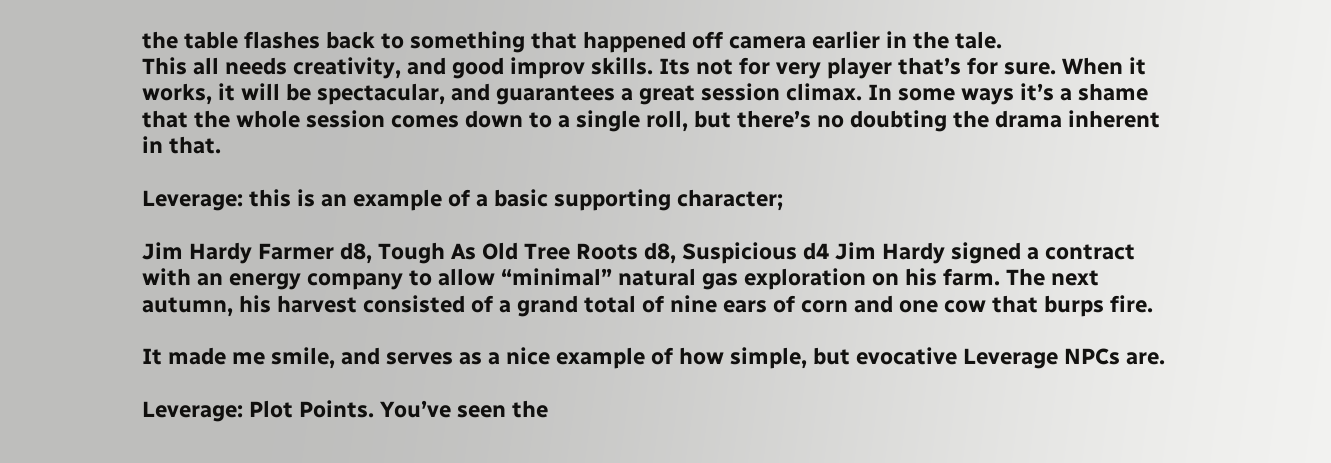the table flashes back to something that happened off camera earlier in the tale.
This all needs creativity, and good improv skills. Its not for very player that’s for sure. When it works, it will be spectacular, and guarantees a great session climax. In some ways it’s a shame that the whole session comes down to a single roll, but there’s no doubting the drama inherent in that.

Leverage: this is an example of a basic supporting character;

Jim Hardy Farmer d8, Tough As Old Tree Roots d8, Suspicious d4 Jim Hardy signed a contract with an energy company to allow “minimal” natural gas exploration on his farm. The next autumn, his harvest consisted of a grand total of nine ears of corn and one cow that burps fire.

It made me smile, and serves as a nice example of how simple, but evocative Leverage NPCs are.

Leverage: Plot Points. You’ve seen the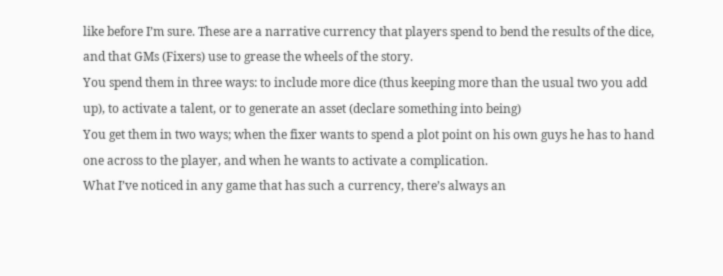like before I’m sure. These are a narrative currency that players spend to bend the results of the dice, and that GMs (Fixers) use to grease the wheels of the story.
You spend them in three ways: to include more dice (thus keeping more than the usual two you add up), to activate a talent, or to generate an asset (declare something into being)
You get them in two ways; when the fixer wants to spend a plot point on his own guys he has to hand one across to the player, and when he wants to activate a complication.
What I’ve noticed in any game that has such a currency, there’s always an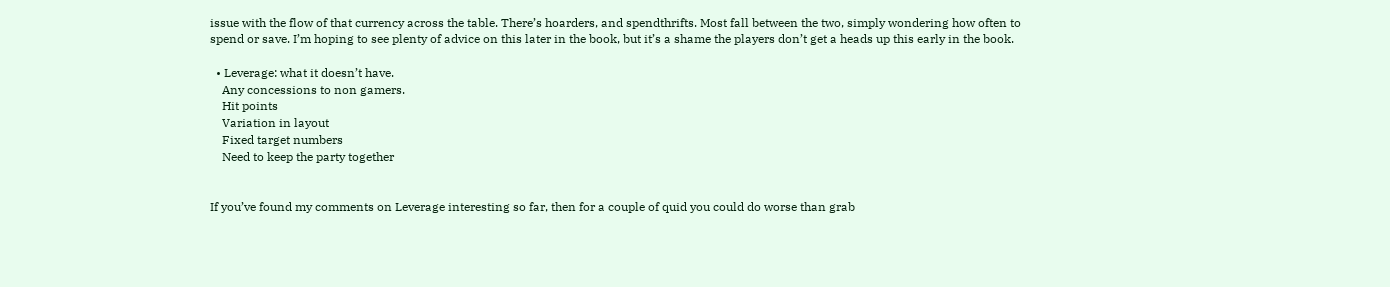issue with the flow of that currency across the table. There’s hoarders, and spendthrifts. Most fall between the two, simply wondering how often to spend or save. I’m hoping to see plenty of advice on this later in the book, but it’s a shame the players don’t get a heads up this early in the book.

  • Leverage: what it doesn’t have.
    Any concessions to non gamers.
    Hit points
    Variation in layout
    Fixed target numbers
    Need to keep the party together


If you’ve found my comments on Leverage interesting so far, then for a couple of quid you could do worse than grab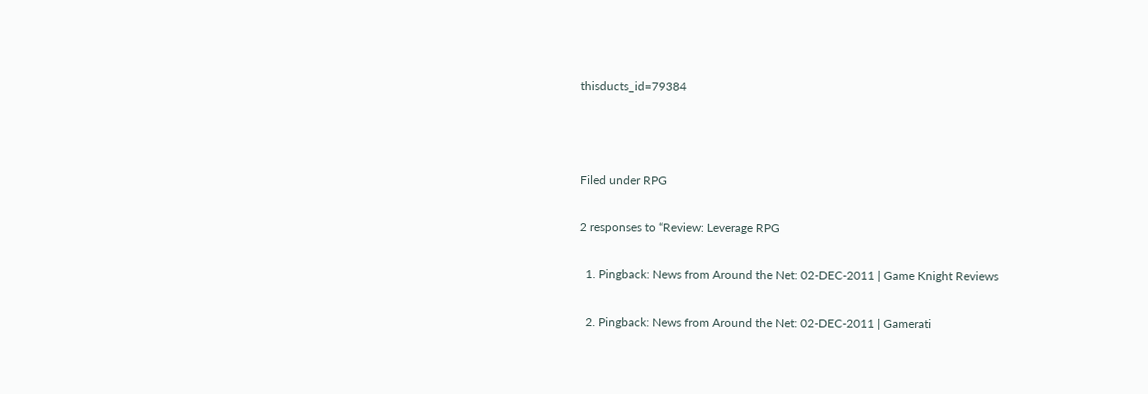thisducts_id=79384



Filed under RPG

2 responses to “Review: Leverage RPG

  1. Pingback: News from Around the Net: 02-DEC-2011 | Game Knight Reviews

  2. Pingback: News from Around the Net: 02-DEC-2011 | Gamerati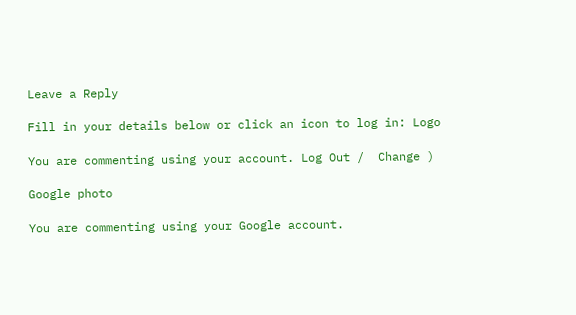Leave a Reply

Fill in your details below or click an icon to log in: Logo

You are commenting using your account. Log Out /  Change )

Google photo

You are commenting using your Google account.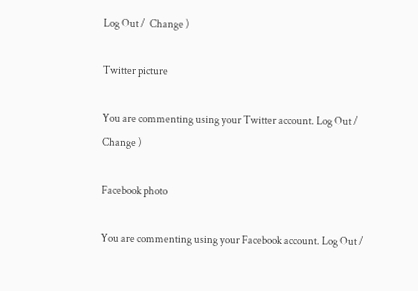Log Out /  Change )

Twitter picture

You are commenting using your Twitter account. Log Out /  Change )

Facebook photo

You are commenting using your Facebook account. Log Out /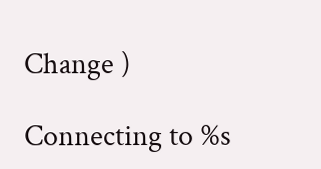Change )

Connecting to %s